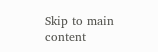Skip to main content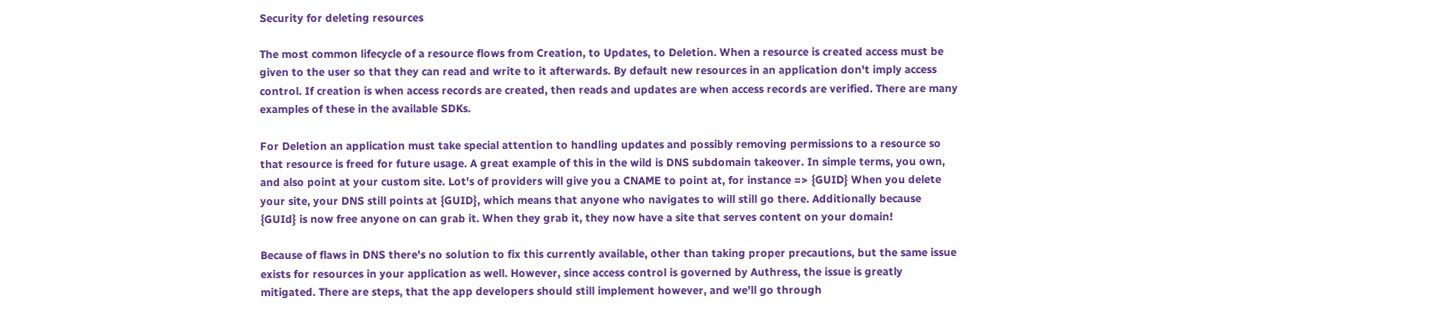Security for deleting resources

The most common lifecycle of a resource flows from Creation, to Updates, to Deletion. When a resource is created access must be given to the user so that they can read and write to it afterwards. By default new resources in an application don't imply access control. If creation is when access records are created, then reads and updates are when access records are verified. There are many examples of these in the available SDKs.

For Deletion an application must take special attention to handling updates and possibly removing permissions to a resource so that resource is freed for future usage. A great example of this in the wild is DNS subdomain takeover. In simple terms, you own, and also point at your custom site. Lot's of providers will give you a CNAME to point at, for instance => {GUID} When you delete your site, your DNS still points at {GUID}, which means that anyone who navigates to will still go there. Additionally because {GUId} is now free anyone on can grab it. When they grab it, they now have a site that serves content on your domain!

Because of flaws in DNS there's no solution to fix this currently available, other than taking proper precautions, but the same issue exists for resources in your application as well. However, since access control is governed by Authress, the issue is greatly mitigated. There are steps, that the app developers should still implement however, and we'll go through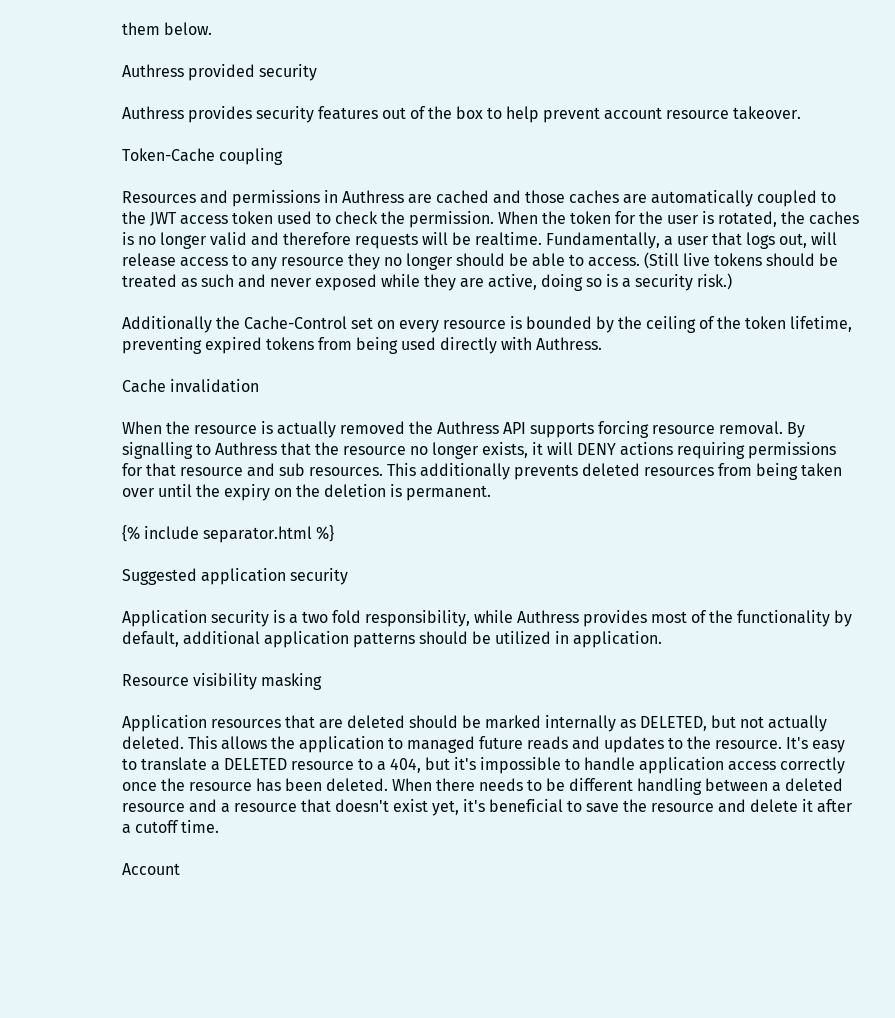them below.

Authress provided security

Authress provides security features out of the box to help prevent account resource takeover.

Token-Cache coupling

Resources and permissions in Authress are cached and those caches are automatically coupled to the JWT access token used to check the permission. When the token for the user is rotated, the caches is no longer valid and therefore requests will be realtime. Fundamentally, a user that logs out, will release access to any resource they no longer should be able to access. (Still live tokens should be treated as such and never exposed while they are active, doing so is a security risk.)

Additionally the Cache-Control set on every resource is bounded by the ceiling of the token lifetime, preventing expired tokens from being used directly with Authress.

Cache invalidation

When the resource is actually removed the Authress API supports forcing resource removal. By signalling to Authress that the resource no longer exists, it will DENY actions requiring permissions for that resource and sub resources. This additionally prevents deleted resources from being taken over until the expiry on the deletion is permanent.

{% include separator.html %}

Suggested application security

Application security is a two fold responsibility, while Authress provides most of the functionality by default, additional application patterns should be utilized in application.

Resource visibility masking

Application resources that are deleted should be marked internally as DELETED, but not actually deleted. This allows the application to managed future reads and updates to the resource. It's easy to translate a DELETED resource to a 404, but it's impossible to handle application access correctly once the resource has been deleted. When there needs to be different handling between a deleted resource and a resource that doesn't exist yet, it's beneficial to save the resource and delete it after a cutoff time.

Account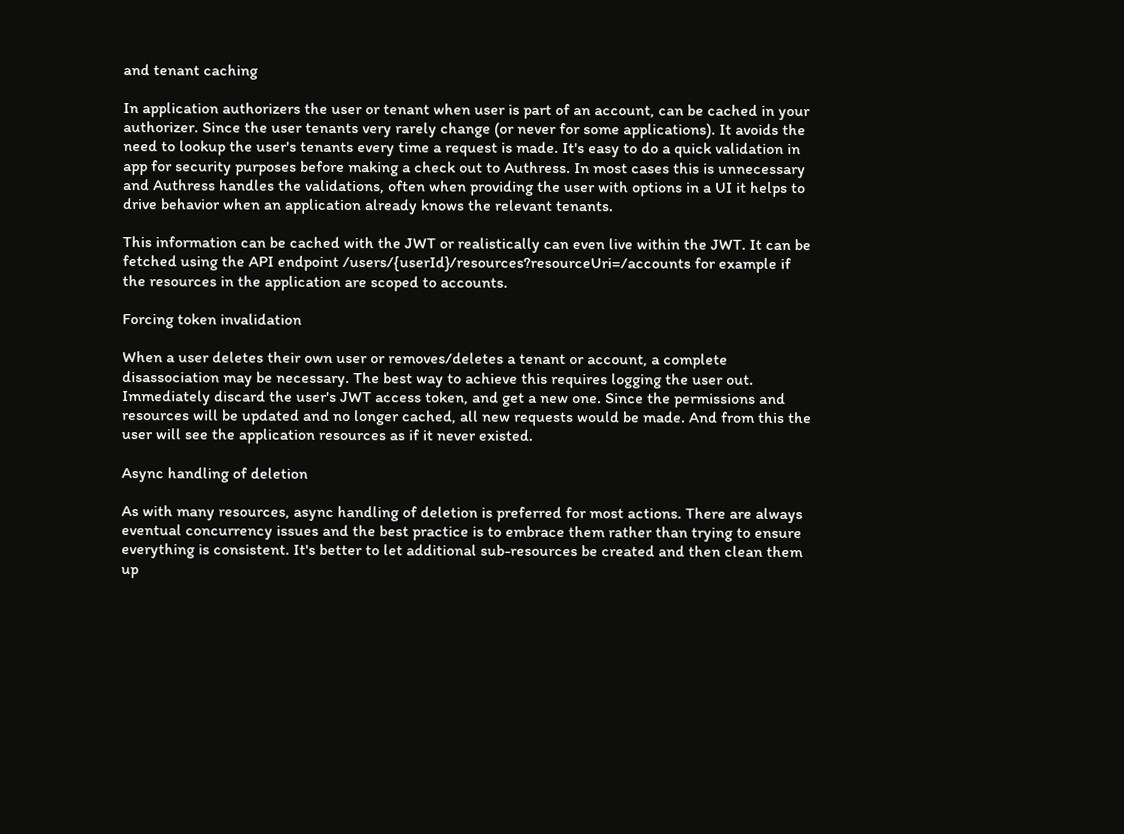and tenant caching

In application authorizers the user or tenant when user is part of an account, can be cached in your authorizer. Since the user tenants very rarely change (or never for some applications). It avoids the need to lookup the user's tenants every time a request is made. It's easy to do a quick validation in app for security purposes before making a check out to Authress. In most cases this is unnecessary and Authress handles the validations, often when providing the user with options in a UI it helps to drive behavior when an application already knows the relevant tenants.

This information can be cached with the JWT or realistically can even live within the JWT. It can be fetched using the API endpoint /users/{userId}/resources?resourceUri=/accounts for example if the resources in the application are scoped to accounts.

Forcing token invalidation

When a user deletes their own user or removes/deletes a tenant or account, a complete disassociation may be necessary. The best way to achieve this requires logging the user out. Immediately discard the user's JWT access token, and get a new one. Since the permissions and resources will be updated and no longer cached, all new requests would be made. And from this the user will see the application resources as if it never existed.

Async handling of deletion

As with many resources, async handling of deletion is preferred for most actions. There are always eventual concurrency issues and the best practice is to embrace them rather than trying to ensure everything is consistent. It's better to let additional sub-resources be created and then clean them up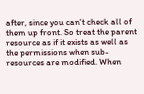after, since you can't check all of them up front. So treat the parent resource as if it exists as well as the permissions when sub-resources are modified. When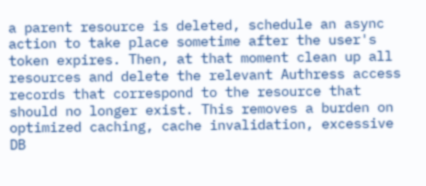a parent resource is deleted, schedule an async action to take place sometime after the user's token expires. Then, at that moment clean up all resources and delete the relevant Authress access records that correspond to the resource that should no longer exist. This removes a burden on optimized caching, cache invalidation, excessive DB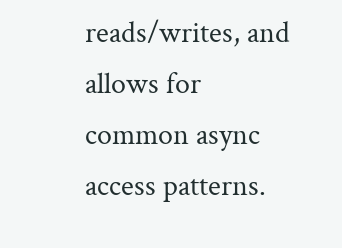reads/writes, and allows for common async access patterns.